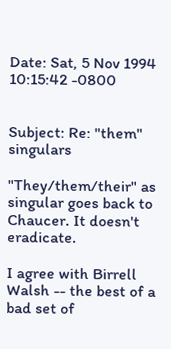Date: Sat, 5 Nov 1994 10:15:42 -0800


Subject: Re: "them" singulars

"They/them/their" as singular goes back to Chaucer. It doesn't eradicate.

I agree with Birrell Walsh -- the best of a bad set of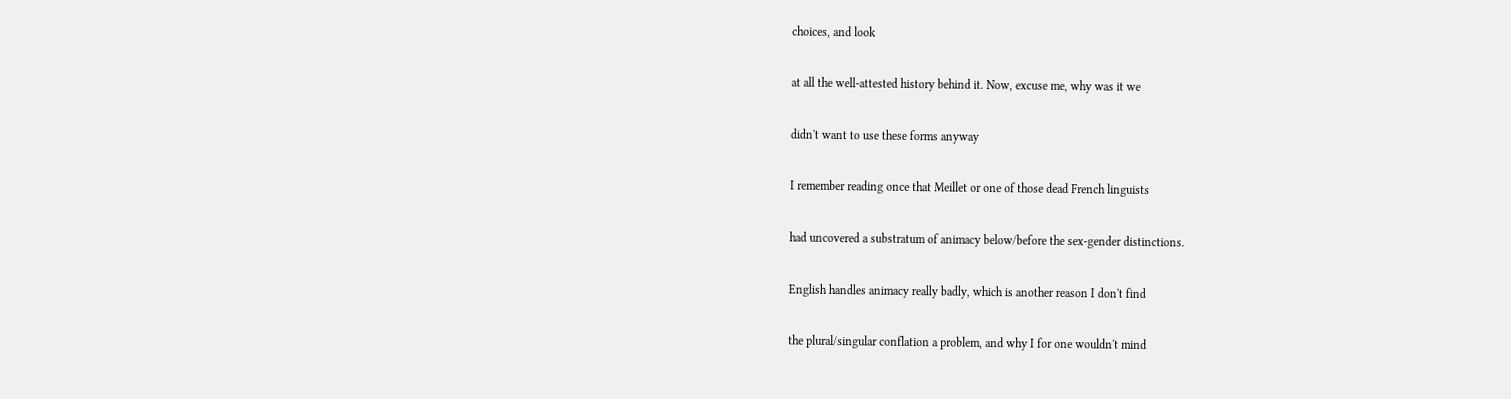choices, and look

at all the well-attested history behind it. Now, excuse me, why was it we

didn't want to use these forms anyway

I remember reading once that Meillet or one of those dead French linguists

had uncovered a substratum of animacy below/before the sex-gender distinctions.

English handles animacy really badly, which is another reason I don't find

the plural/singular conflation a problem, and why I for one wouldn't mind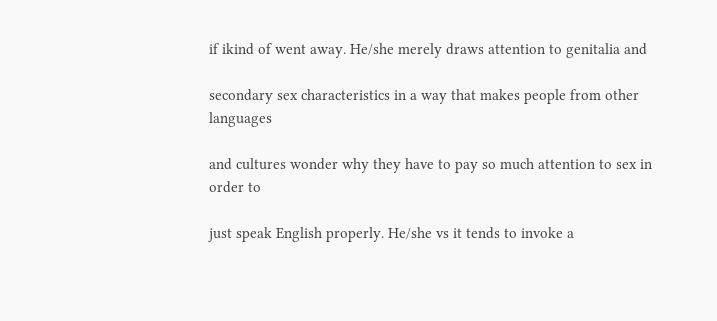if ikind of went away. He/she merely draws attention to genitalia and

secondary sex characteristics in a way that makes people from other languages

and cultures wonder why they have to pay so much attention to sex in order to

just speak English properly. He/she vs it tends to invoke a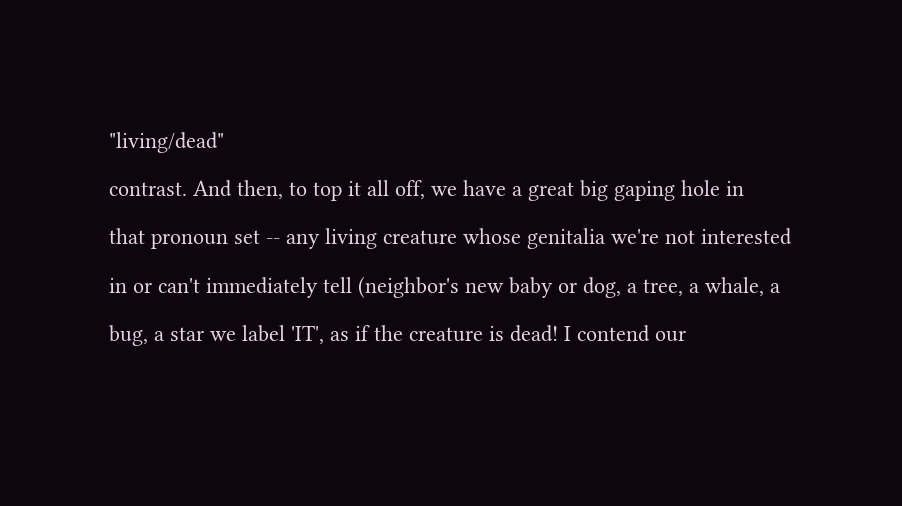"living/dead"

contrast. And then, to top it all off, we have a great big gaping hole in

that pronoun set -- any living creature whose genitalia we're not interested

in or can't immediately tell (neighbor's new baby or dog, a tree, a whale, a

bug, a star we label 'IT', as if the creature is dead! I contend our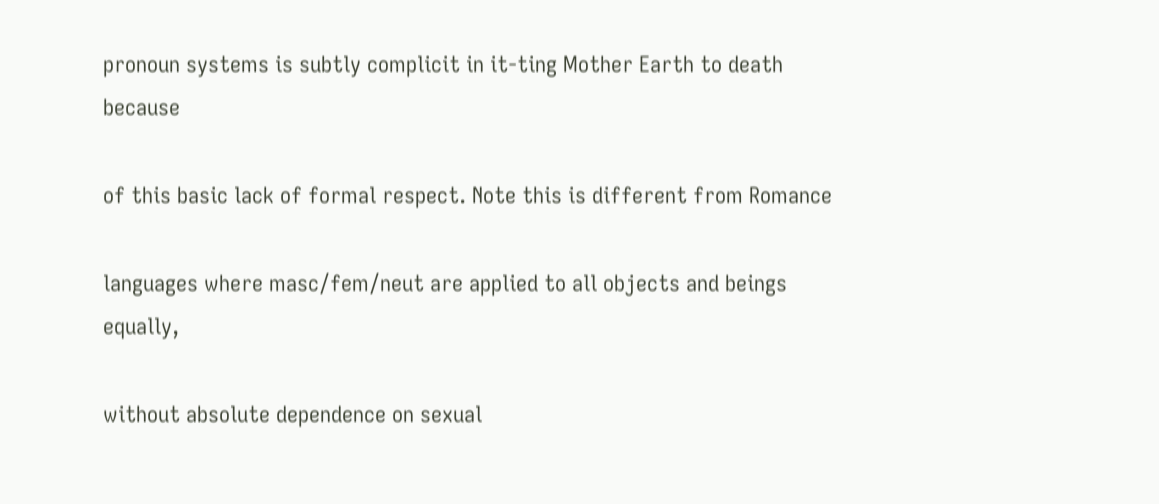pronoun systems is subtly complicit in it-ting Mother Earth to death because

of this basic lack of formal respect. Note this is different from Romance

languages where masc/fem/neut are applied to all objects and beings equally,

without absolute dependence on sexual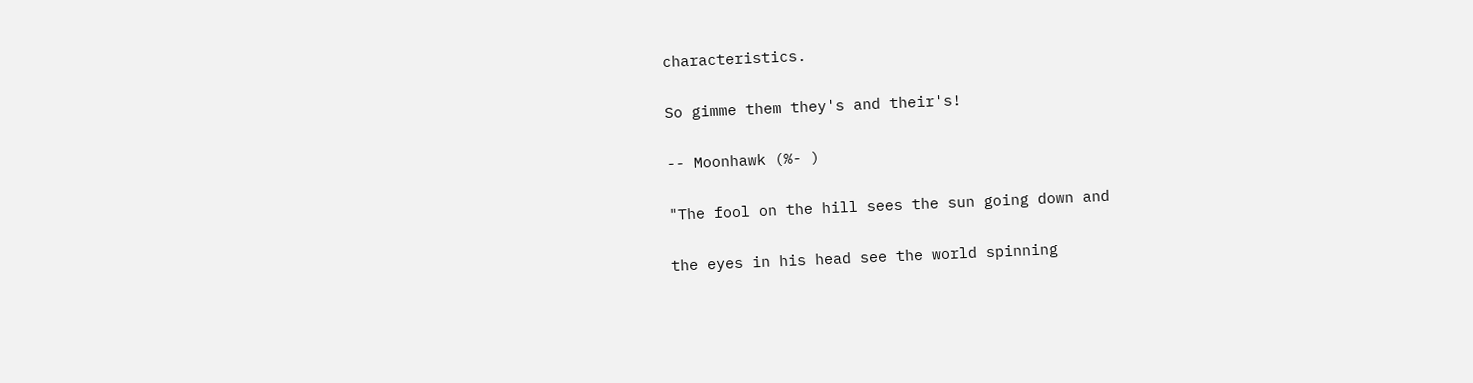characteristics.

So gimme them they's and their's!

-- Moonhawk (%- )

"The fool on the hill sees the sun going down and

the eyes in his head see the world spinning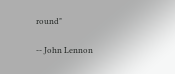round"

-- John Lennon